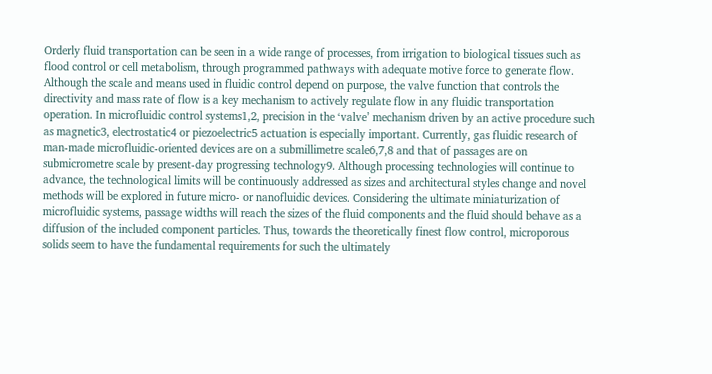Orderly fluid transportation can be seen in a wide range of processes, from irrigation to biological tissues such as flood control or cell metabolism, through programmed pathways with adequate motive force to generate flow. Although the scale and means used in fluidic control depend on purpose, the valve function that controls the directivity and mass rate of flow is a key mechanism to actively regulate flow in any fluidic transportation operation. In microfluidic control systems1,2, precision in the ‘valve’ mechanism driven by an active procedure such as magnetic3, electrostatic4 or piezoelectric5 actuation is especially important. Currently, gas fluidic research of man-made microfluidic-oriented devices are on a submillimetre scale6,7,8 and that of passages are on submicrometre scale by present-day progressing technology9. Although processing technologies will continue to advance, the technological limits will be continuously addressed as sizes and architectural styles change and novel methods will be explored in future micro- or nanofluidic devices. Considering the ultimate miniaturization of microfluidic systems, passage widths will reach the sizes of the fluid components and the fluid should behave as a diffusion of the included component particles. Thus, towards the theoretically finest flow control, microporous solids seem to have the fundamental requirements for such the ultimately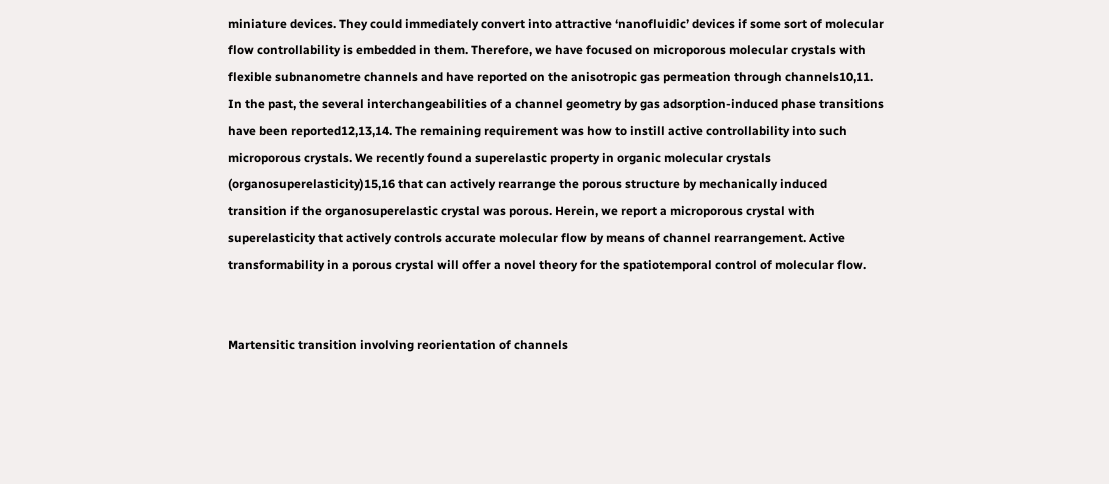miniature devices. They could immediately convert into attractive ‘nanofluidic’ devices if some sort of molecular flow controllability is embedded in them. Therefore, we have focused on microporous molecular crystals with flexible subnanometre channels and have reported on the anisotropic gas permeation through channels10,11. In the past, the several interchangeabilities of a channel geometry by gas adsorption-induced phase transitions have been reported12,13,14. The remaining requirement was how to instill active controllability into such microporous crystals. We recently found a superelastic property in organic molecular crystals (organosuperelasticity)15,16 that can actively rearrange the porous structure by mechanically induced transition if the organosuperelastic crystal was porous. Herein, we report a microporous crystal with superelasticity that actively controls accurate molecular flow by means of channel rearrangement. Active transformability in a porous crystal will offer a novel theory for the spatiotemporal control of molecular flow.


Martensitic transition involving reorientation of channels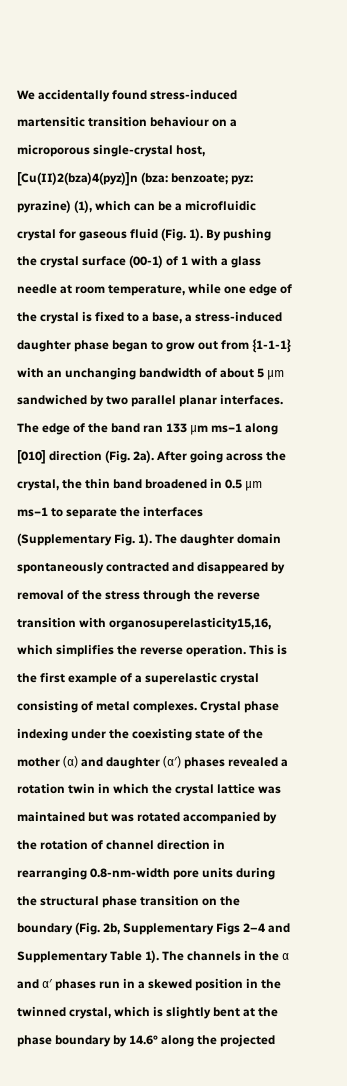We accidentally found stress-induced martensitic transition behaviour on a microporous single-crystal host, [Cu(II)2(bza)4(pyz)]n (bza: benzoate; pyz: pyrazine) (1), which can be a microfluidic crystal for gaseous fluid (Fig. 1). By pushing the crystal surface (00-1) of 1 with a glass needle at room temperature, while one edge of the crystal is fixed to a base, a stress-induced daughter phase began to grow out from {1-1-1} with an unchanging bandwidth of about 5 μm sandwiched by two parallel planar interfaces. The edge of the band ran 133 μm ms−1 along [010] direction (Fig. 2a). After going across the crystal, the thin band broadened in 0.5 μm ms−1 to separate the interfaces (Supplementary Fig. 1). The daughter domain spontaneously contracted and disappeared by removal of the stress through the reverse transition with organosuperelasticity15,16, which simplifies the reverse operation. This is the first example of a superelastic crystal consisting of metal complexes. Crystal phase indexing under the coexisting state of the mother (α) and daughter (α′) phases revealed a rotation twin in which the crystal lattice was maintained but was rotated accompanied by the rotation of channel direction in rearranging 0.8-nm-width pore units during the structural phase transition on the boundary (Fig. 2b, Supplementary Figs 2–4 and Supplementary Table 1). The channels in the α and α′ phases run in a skewed position in the twinned crystal, which is slightly bent at the phase boundary by 14.6° along the projected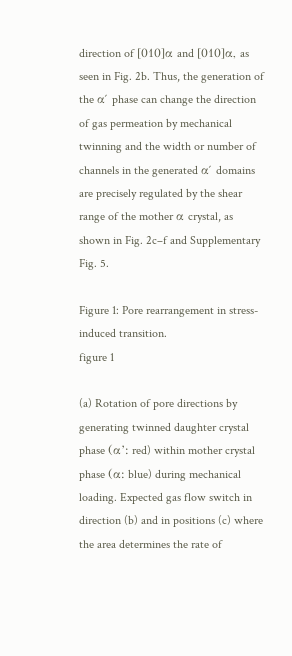direction of [010]α and [010]α, as seen in Fig. 2b. Thus, the generation of the α′ phase can change the direction of gas permeation by mechanical twinning and the width or number of channels in the generated α′ domains are precisely regulated by the shear range of the mother α crystal, as shown in Fig. 2c–f and Supplementary Fig. 5.

Figure 1: Pore rearrangement in stress-induced transition.
figure 1

(a) Rotation of pore directions by generating twinned daughter crystal phase (α’: red) within mother crystal phase (α: blue) during mechanical loading. Expected gas flow switch in direction (b) and in positions (c) where the area determines the rate of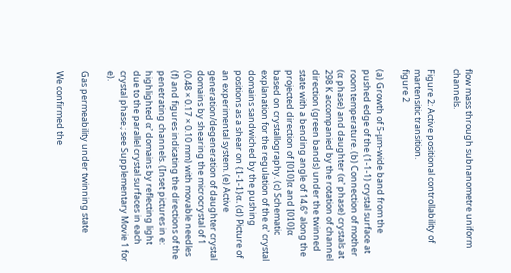flow mass through subnanometre uniform channels.

Figure 2: Active positional controllability of martensitic transition.
figure 2

(a) Growth of 5-μm-wide band from the pushed edge of the (1-1-1) crystal surface at room temperature. (b) Connection of mother (α phase) and daughter (α’ phase) crystals at 298 K accompanied by the rotation of channel direction (green bands) under the twinned state with a bending angle of 14.6° along the projected direction of [010]α and [010]α based on crystallography. (c) Schematic explanation for the regulation of the α’ crystal domains sandwiched by the pushing positions as a shear on {1-1-1}α. (d) Picture of an experimental system. (e) Active generation/degeneration of daughter crystal domains by shearing the microcrystal of 1 (0.48 × 0.17 × 0.10 mm) with movable needles (f) and figures indicating the directions of the penetrating channels. (Inset pictures in e: highlighted α’ domains by reflecting light due to the parallel crystal surfaces in each crystal phase.; see Supplementary Movie 1 for e).

Gas permeability under twinning state

We confirmed the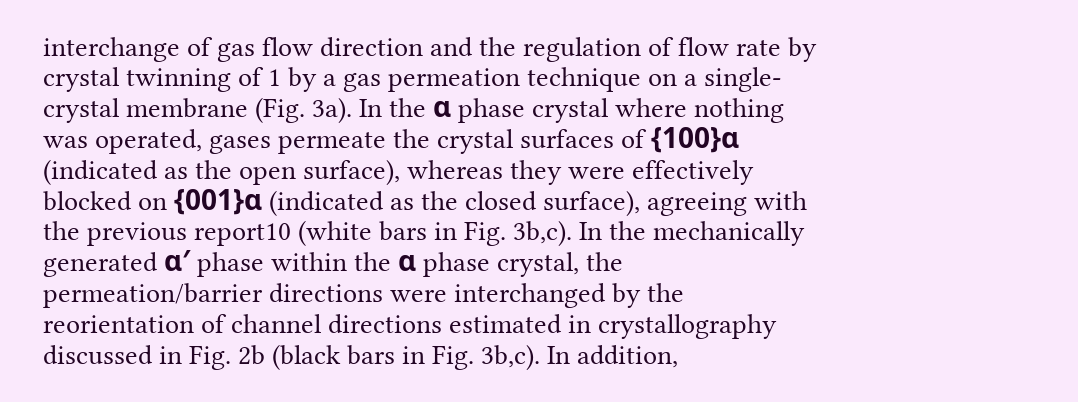interchange of gas flow direction and the regulation of flow rate by crystal twinning of 1 by a gas permeation technique on a single-crystal membrane (Fig. 3a). In the α phase crystal where nothing was operated, gases permeate the crystal surfaces of {100}α (indicated as the open surface), whereas they were effectively blocked on {001}α (indicated as the closed surface), agreeing with the previous report10 (white bars in Fig. 3b,c). In the mechanically generated α′ phase within the α phase crystal, the permeation/barrier directions were interchanged by the reorientation of channel directions estimated in crystallography discussed in Fig. 2b (black bars in Fig. 3b,c). In addition,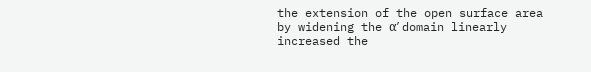the extension of the open surface area by widening the α′ domain linearly increased the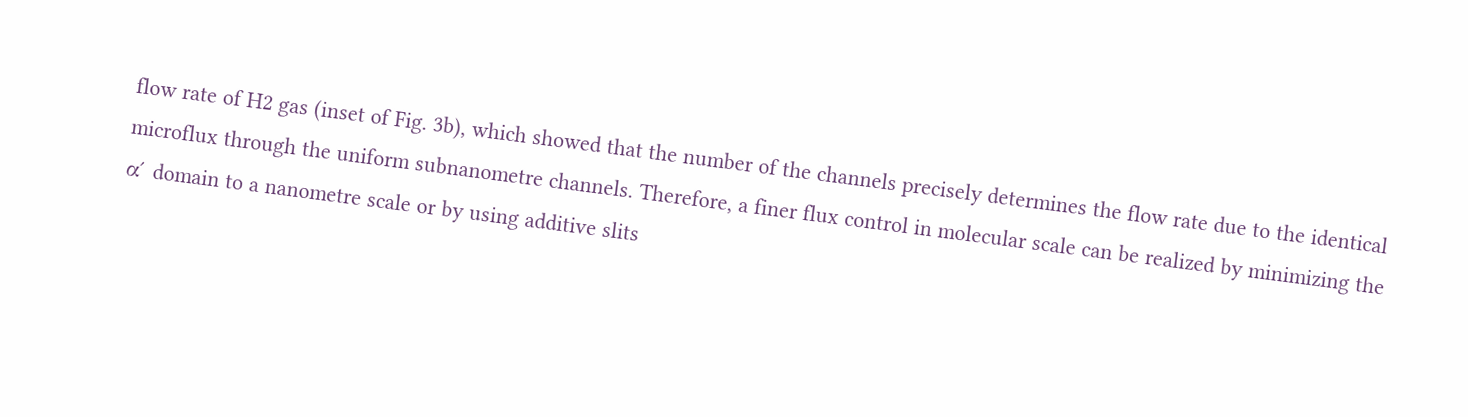flow rate of H2 gas (inset of Fig. 3b), which showed that the number of the channels precisely determines the flow rate due to the identical microflux through the uniform subnanometre channels. Therefore, a finer flux control in molecular scale can be realized by minimizing the α′ domain to a nanometre scale or by using additive slits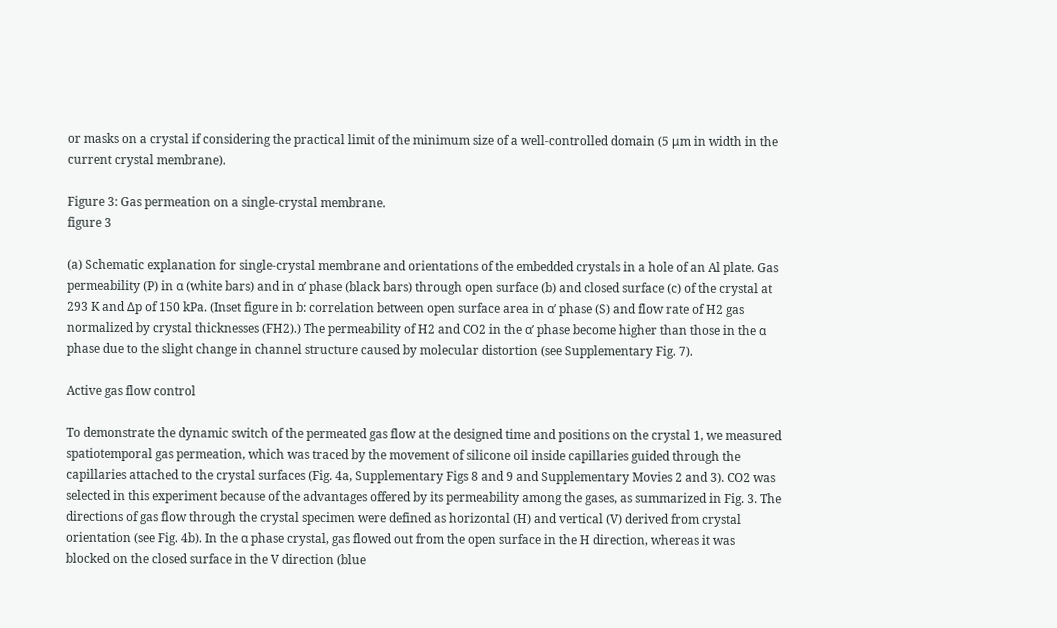or masks on a crystal if considering the practical limit of the minimum size of a well-controlled domain (5 μm in width in the current crystal membrane).

Figure 3: Gas permeation on a single-crystal membrane.
figure 3

(a) Schematic explanation for single-crystal membrane and orientations of the embedded crystals in a hole of an Al plate. Gas permeability (P) in α (white bars) and in α’ phase (black bars) through open surface (b) and closed surface (c) of the crystal at 293 K and Δp of 150 kPa. (Inset figure in b: correlation between open surface area in α’ phase (S) and flow rate of H2 gas normalized by crystal thicknesses (FH2).) The permeability of H2 and CO2 in the α’ phase become higher than those in the α phase due to the slight change in channel structure caused by molecular distortion (see Supplementary Fig. 7).

Active gas flow control

To demonstrate the dynamic switch of the permeated gas flow at the designed time and positions on the crystal 1, we measured spatiotemporal gas permeation, which was traced by the movement of silicone oil inside capillaries guided through the capillaries attached to the crystal surfaces (Fig. 4a, Supplementary Figs 8 and 9 and Supplementary Movies 2 and 3). CO2 was selected in this experiment because of the advantages offered by its permeability among the gases, as summarized in Fig. 3. The directions of gas flow through the crystal specimen were defined as horizontal (H) and vertical (V) derived from crystal orientation (see Fig. 4b). In the α phase crystal, gas flowed out from the open surface in the H direction, whereas it was blocked on the closed surface in the V direction (blue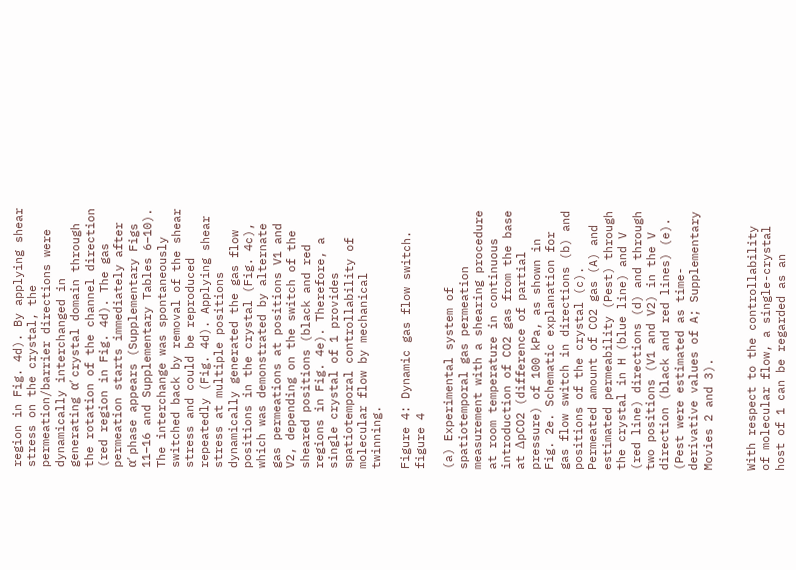region in Fig. 4d). By applying shear stress on the crystal, the permeation/barrier directions were dynamically interchanged in generating α′ crystal domain through the rotation of the channel direction (red region in Fig. 4d). The gas permeation starts immediately after α′ phase appears (Supplementary Figs 11–16 and Supplementary Tables 6–10). The interchange was spontaneously switched back by removal of the shear stress and could be reproduced repeatedly (Fig. 4d). Applying shear stress at multiple positions dynamically generated the gas flow positions in the crystal (Fig. 4c), which was demonstrated by alternate gas permeations at positions V1 and V2, depending on the switch of the sheared positions (black and red regions in Fig. 4e). Therefore, a single crystal of 1 provides spatiotemporal controllability of molecular flow by mechanical twinning.

Figure 4: Dynamic gas flow switch.
figure 4

(a) Experimental system of spatiotemporal gas permeation measurement with a shearing procedure at room temperature in continuous introduction of CO2 gas from the base at ΔpCO2 (difference of partial pressure) of 100 kPa, as shown in Fig. 2e. Schematic explanation for gas flow switch in directions (b) and positions of the crystal (c). Permeated amount of CO2 gas (A) and estimated permeability (Pest) through the crystal in H (blue line) and V (red line) directions (d) and through two positions (V1 and V2) in the V direction (black and red lines) (e). (Pest were estimated as time-derivative values of A; Supplementary Movies 2 and 3).


With respect to the controllability of molecular flow, a single-crystal host of 1 can be regarded as an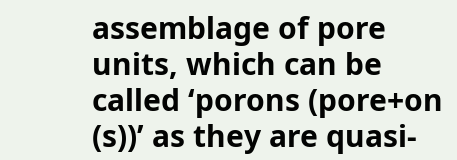assemblage of pore units, which can be called ‘porons (pore+on (s))’ as they are quasi-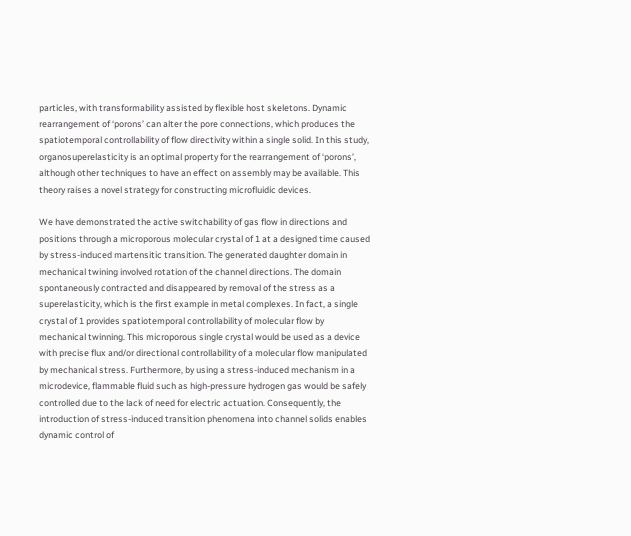particles, with transformability assisted by flexible host skeletons. Dynamic rearrangement of ‘porons’ can alter the pore connections, which produces the spatiotemporal controllability of flow directivity within a single solid. In this study, organosuperelasticity is an optimal property for the rearrangement of ‘porons’, although other techniques to have an effect on assembly may be available. This theory raises a novel strategy for constructing microfluidic devices.

We have demonstrated the active switchability of gas flow in directions and positions through a microporous molecular crystal of 1 at a designed time caused by stress-induced martensitic transition. The generated daughter domain in mechanical twining involved rotation of the channel directions. The domain spontaneously contracted and disappeared by removal of the stress as a superelasticity, which is the first example in metal complexes. In fact, a single crystal of 1 provides spatiotemporal controllability of molecular flow by mechanical twinning. This microporous single crystal would be used as a device with precise flux and/or directional controllability of a molecular flow manipulated by mechanical stress. Furthermore, by using a stress-induced mechanism in a microdevice, flammable fluid such as high-pressure hydrogen gas would be safely controlled due to the lack of need for electric actuation. Consequently, the introduction of stress-induced transition phenomena into channel solids enables dynamic control of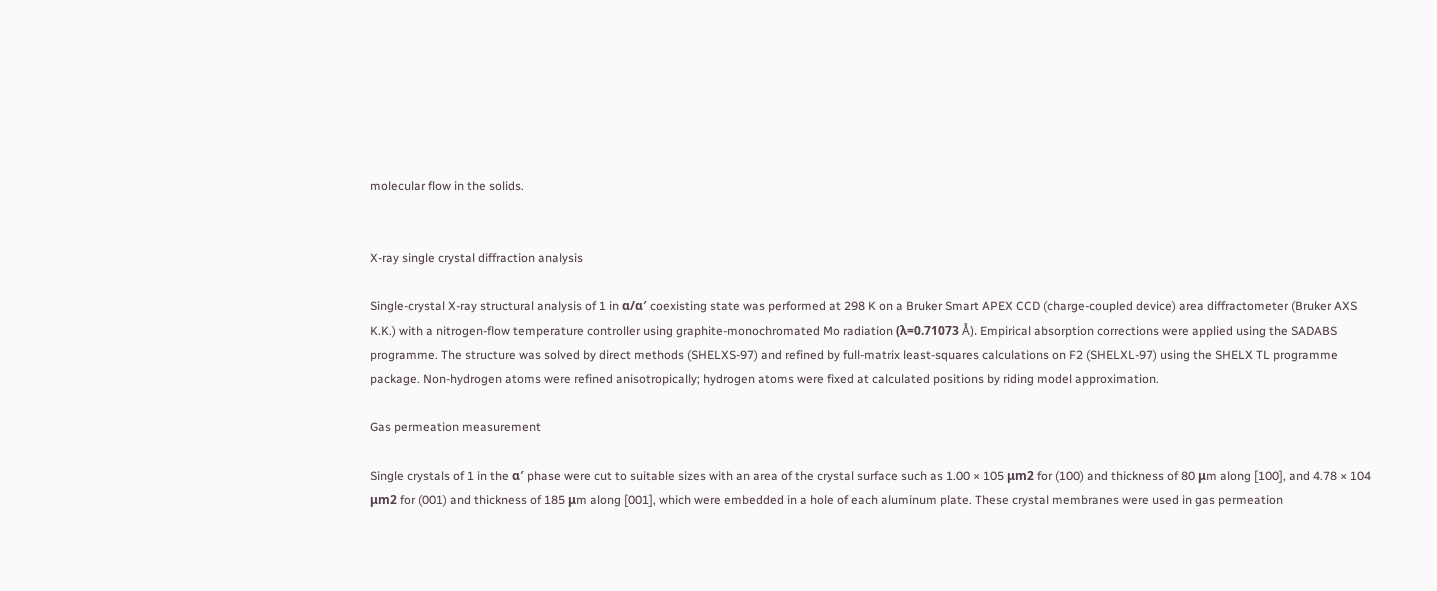molecular flow in the solids.


X-ray single crystal diffraction analysis

Single-crystal X-ray structural analysis of 1 in α/α′ coexisting state was performed at 298 K on a Bruker Smart APEX CCD (charge-coupled device) area diffractometer (Bruker AXS K.K.) with a nitrogen-flow temperature controller using graphite-monochromated Mo radiation (λ=0.71073 Å). Empirical absorption corrections were applied using the SADABS programme. The structure was solved by direct methods (SHELXS-97) and refined by full-matrix least-squares calculations on F2 (SHELXL-97) using the SHELX TL programme package. Non-hydrogen atoms were refined anisotropically; hydrogen atoms were fixed at calculated positions by riding model approximation.

Gas permeation measurement

Single crystals of 1 in the α′ phase were cut to suitable sizes with an area of the crystal surface such as 1.00 × 105 μm2 for (100) and thickness of 80 μm along [100], and 4.78 × 104 μm2 for (001) and thickness of 185 μm along [001], which were embedded in a hole of each aluminum plate. These crystal membranes were used in gas permeation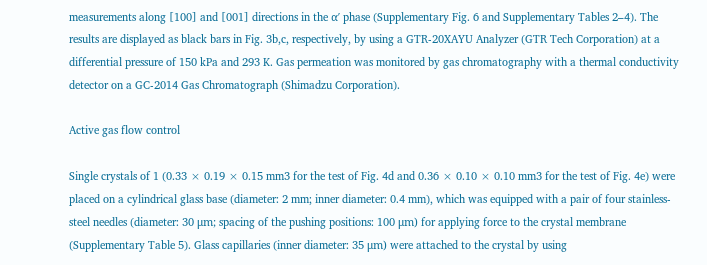measurements along [100] and [001] directions in the α′ phase (Supplementary Fig. 6 and Supplementary Tables 2–4). The results are displayed as black bars in Fig. 3b,c, respectively, by using a GTR-20XAYU Analyzer (GTR Tech Corporation) at a differential pressure of 150 kPa and 293 K. Gas permeation was monitored by gas chromatography with a thermal conductivity detector on a GC-2014 Gas Chromatograph (Shimadzu Corporation).

Active gas flow control

Single crystals of 1 (0.33 × 0.19 × 0.15 mm3 for the test of Fig. 4d and 0.36 × 0.10 × 0.10 mm3 for the test of Fig. 4e) were placed on a cylindrical glass base (diameter: 2 mm; inner diameter: 0.4 mm), which was equipped with a pair of four stainless-steel needles (diameter: 30 μm; spacing of the pushing positions: 100 μm) for applying force to the crystal membrane (Supplementary Table 5). Glass capillaries (inner diameter: 35 μm) were attached to the crystal by using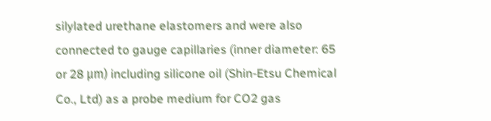silylated urethane elastomers and were also connected to gauge capillaries (inner diameter: 65 or 28 μm) including silicone oil (Shin-Etsu Chemical Co., Ltd) as a probe medium for CO2 gas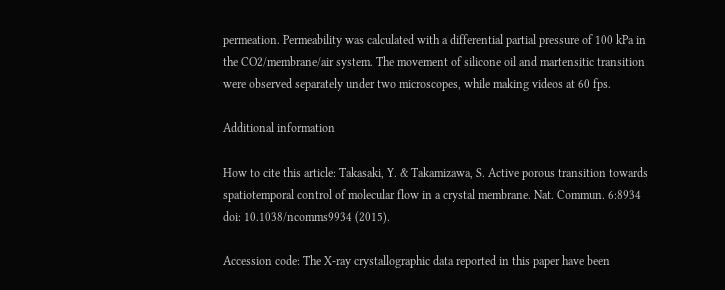permeation. Permeability was calculated with a differential partial pressure of 100 kPa in the CO2/membrane/air system. The movement of silicone oil and martensitic transition were observed separately under two microscopes, while making videos at 60 fps.

Additional information

How to cite this article: Takasaki, Y. & Takamizawa, S. Active porous transition towards spatiotemporal control of molecular flow in a crystal membrane. Nat. Commun. 6:8934 doi: 10.1038/ncomms9934 (2015).

Accession code: The X-ray crystallographic data reported in this paper have been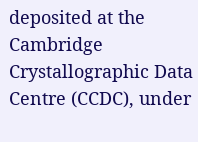deposited at the Cambridge Crystallographic Data Centre (CCDC), under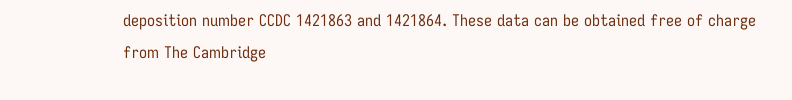deposition number CCDC 1421863 and 1421864. These data can be obtained free of charge from The Cambridge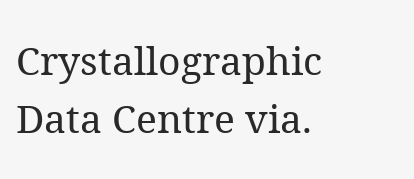Crystallographic Data Centre via.